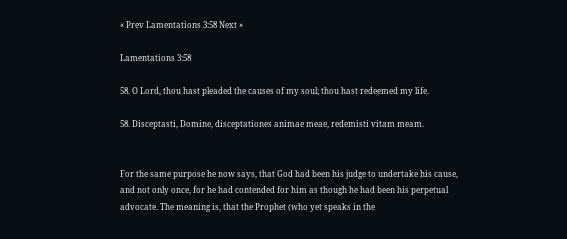« Prev Lamentations 3:58 Next »

Lamentations 3:58

58. O Lord, thou hast pleaded the causes of my soul; thou hast redeemed my life.

58. Disceptasti, Domine, disceptationes animae meae, redemisti vitam meam.


For the same purpose he now says, that God had been his judge to undertake his cause, and not only once, for he had contended for him as though he had been his perpetual advocate. The meaning is, that the Prophet (who yet speaks in the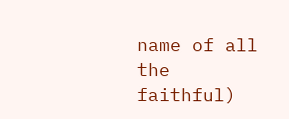name of all the faithful)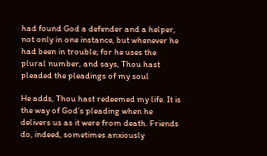had found God a defender and a helper, not only in one instance, but whenever he had been in trouble; for he uses the plural number, and says, Thou hast pleaded the pleadings of my soul

He adds, Thou hast redeemed my life. It is the way of God’s pleading when he delivers us as it were from death. Friends do, indeed, sometimes anxiously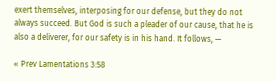exert themselves, interposing for our defense, but they do not always succeed. But God is such a pleader of our cause, that he is also a deliverer, for our safety is in his hand. It follows, —

« Prev Lamentations 3:58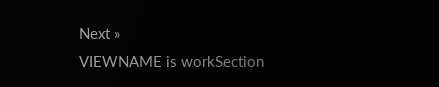Next »
VIEWNAME is workSection